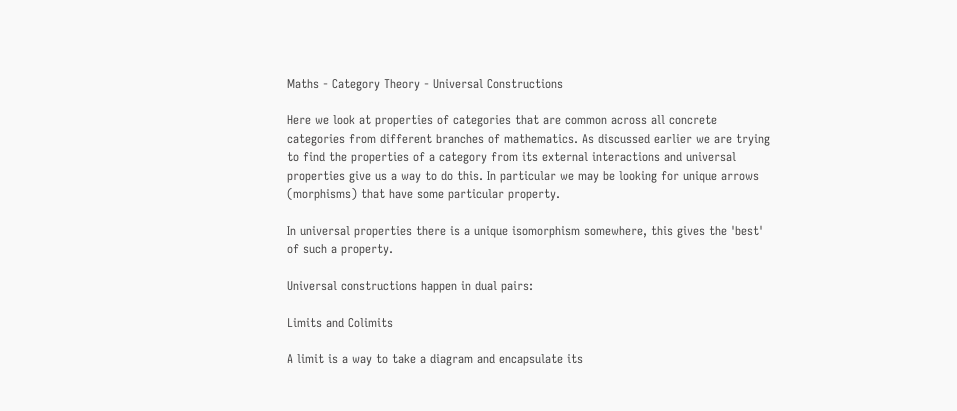Maths - Category Theory - Universal Constructions

Here we look at properties of categories that are common across all concrete categories from different branches of mathematics. As discussed earlier we are trying to find the properties of a category from its external interactions and universal properties give us a way to do this. In particular we may be looking for unique arrows (morphisms) that have some particular property.

In universal properties there is a unique isomorphism somewhere, this gives the 'best' of such a property.

Universal constructions happen in dual pairs:

Limits and Colimits

A limit is a way to take a diagram and encapsulate its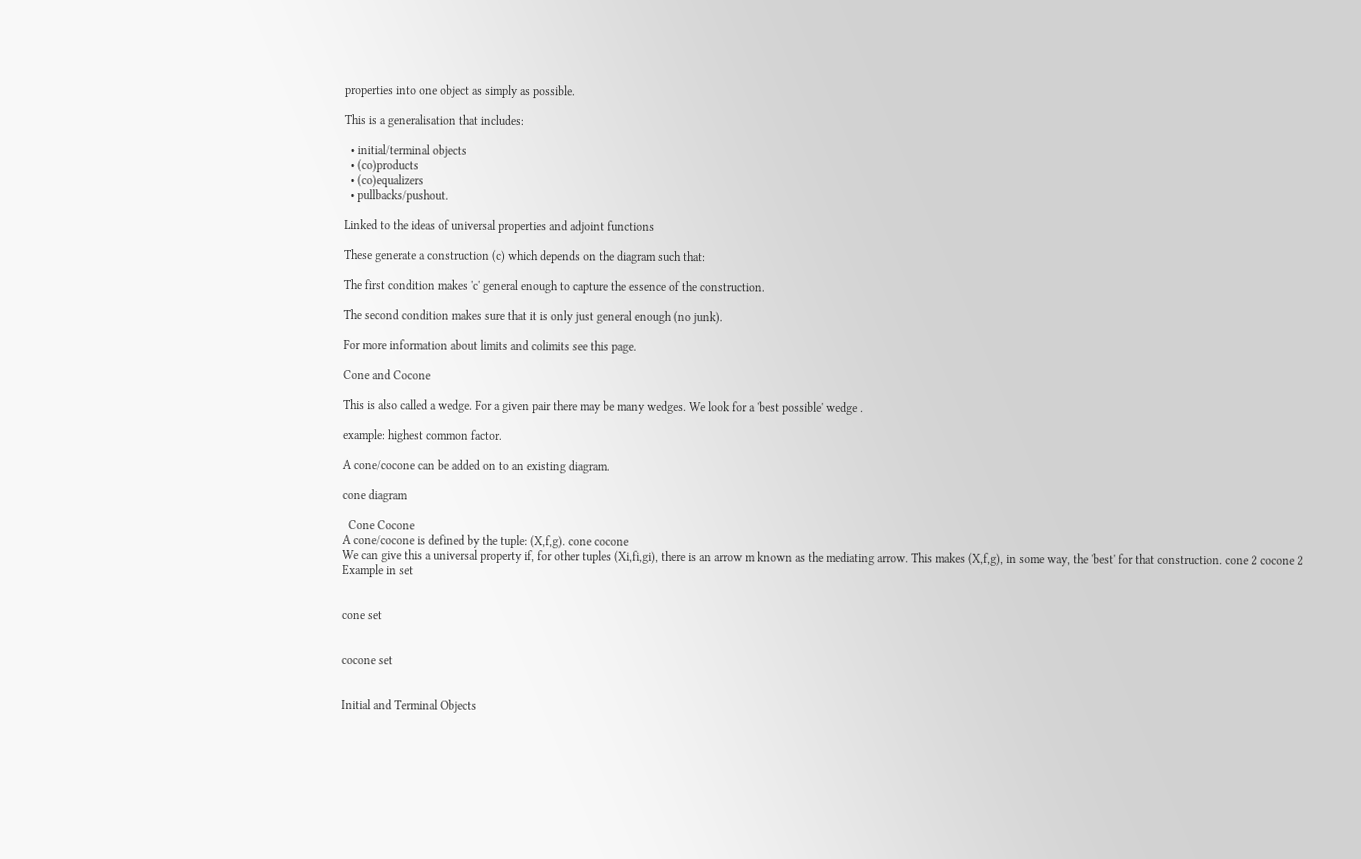properties into one object as simply as possible.

This is a generalisation that includes:

  • initial/terminal objects
  • (co)products
  • (co)equalizers
  • pullbacks/pushout.

Linked to the ideas of universal properties and adjoint functions

These generate a construction (c) which depends on the diagram such that:

The first condition makes 'c' general enough to capture the essence of the construction.

The second condition makes sure that it is only just general enough (no junk).

For more information about limits and colimits see this page.

Cone and Cocone

This is also called a wedge. For a given pair there may be many wedges. We look for a 'best possible' wedge .

example: highest common factor.

A cone/cocone can be added on to an existing diagram.

cone diagram

  Cone Cocone
A cone/cocone is defined by the tuple: (X,f,g). cone cocone
We can give this a universal property if, for other tuples (Xi,fi,gi), there is an arrow m known as the mediating arrow. This makes (X,f,g), in some way, the 'best' for that construction. cone 2 cocone 2
Example in set


cone set


cocone set


Initial and Terminal Objects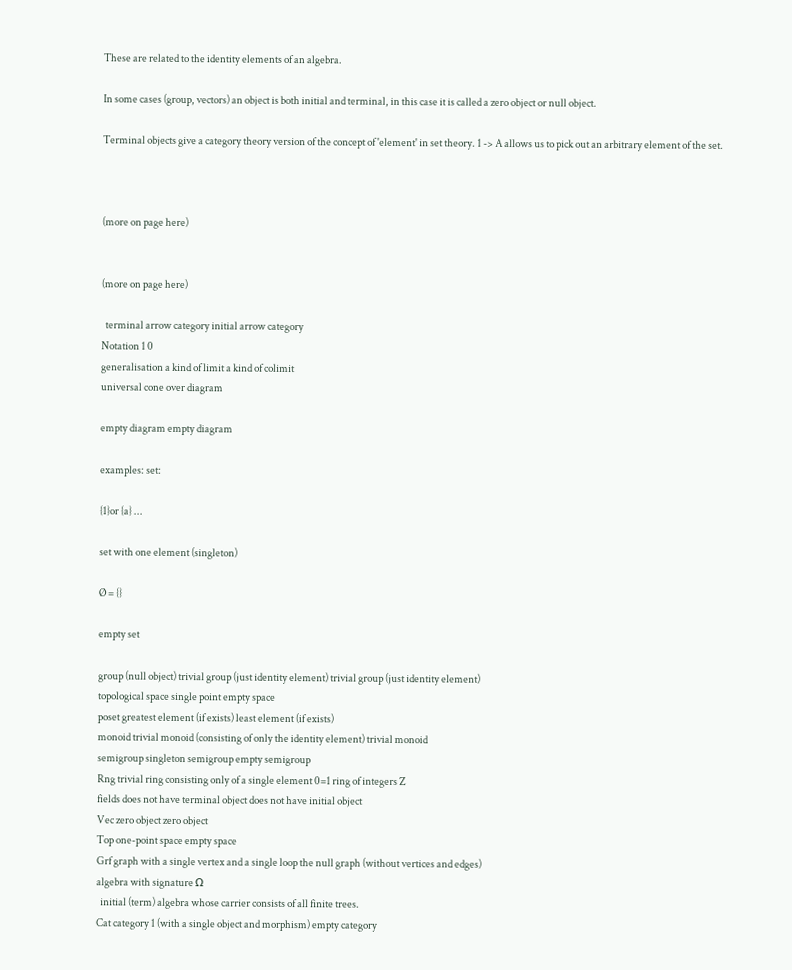These are related to the identity elements of an algebra.

In some cases (group, vectors) an object is both initial and terminal, in this case it is called a zero object or null object.

Terminal objects give a category theory version of the concept of 'element' in set theory. 1 -> A allows us to pick out an arbitrary element of the set.



(more on page here)


(more on page here)

  terminal arrow category initial arrow category
Notation 1 0
generalisation a kind of limit a kind of colimit
universal cone over diagram

empty diagram empty diagram

examples: set:

{1}or {a} ...

set with one element (singleton)

Ø = {}

empty set

group (null object) trivial group (just identity element) trivial group (just identity element)
topological space single point empty space
poset greatest element (if exists) least element (if exists)
monoid trivial monoid (consisting of only the identity element) trivial monoid
semigroup singleton semigroup empty semigroup
Rng trivial ring consisting only of a single element 0=1 ring of integers Z
fields does not have terminal object does not have initial object
Vec zero object zero object
Top one-point space empty space
Grf graph with a single vertex and a single loop the null graph (without vertices and edges)
algebra with signature Ω
  initial (term) algebra whose carrier consists of all finite trees.
Cat category 1 (with a single object and morphism) empty category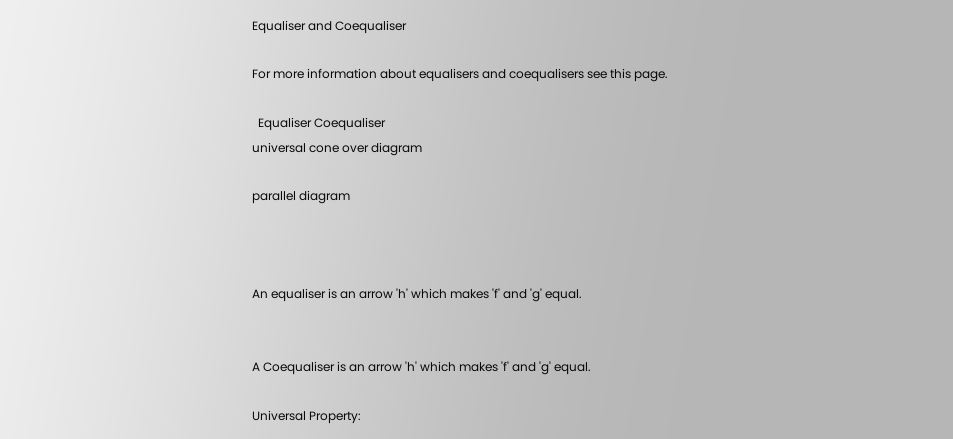Equaliser and Coequaliser

For more information about equalisers and coequalisers see this page.

  Equaliser Coequaliser
universal cone over diagram

parallel diagram



An equaliser is an arrow 'h' which makes 'f' and 'g' equal.


A Coequaliser is an arrow 'h' which makes 'f' and 'g' equal.

Universal Property: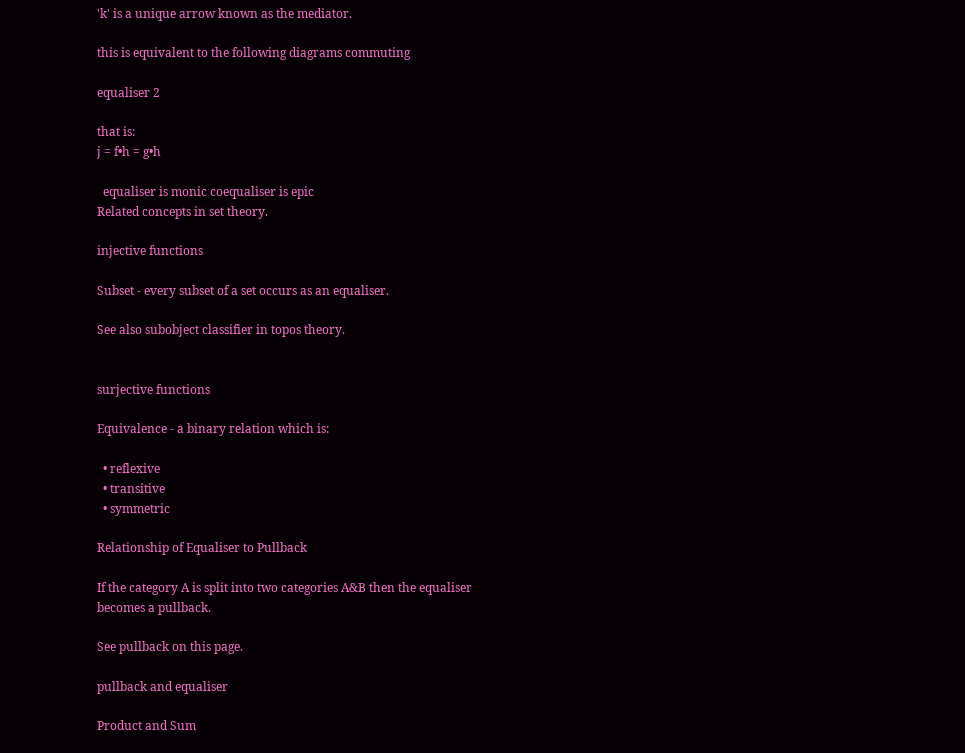'k' is a unique arrow known as the mediator.

this is equivalent to the following diagrams commuting

equaliser 2

that is:
j = f•h = g•h

  equaliser is monic coequaliser is epic
Related concepts in set theory.

injective functions

Subset - every subset of a set occurs as an equaliser.

See also subobject classifier in topos theory.


surjective functions

Equivalence - a binary relation which is:

  • reflexive
  • transitive
  • symmetric

Relationship of Equaliser to Pullback

If the category A is split into two categories A&B then the equaliser becomes a pullback.

See pullback on this page.

pullback and equaliser

Product and Sum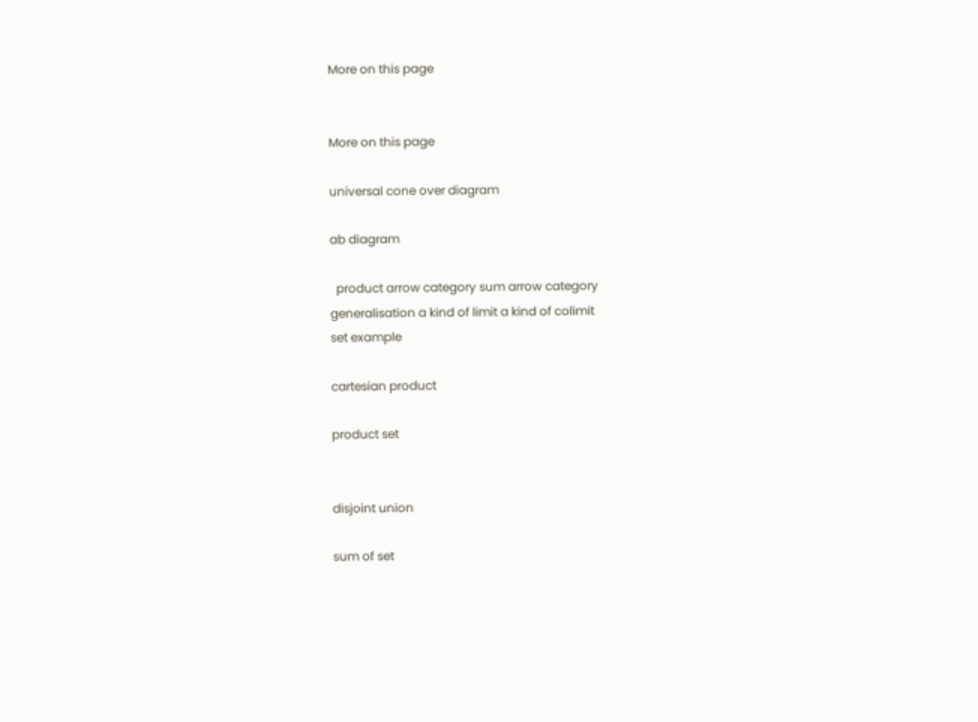More on this page


More on this page

universal cone over diagram

ab diagram

  product arrow category sum arrow category
generalisation a kind of limit a kind of colimit
set example

cartesian product

product set


disjoint union

sum of set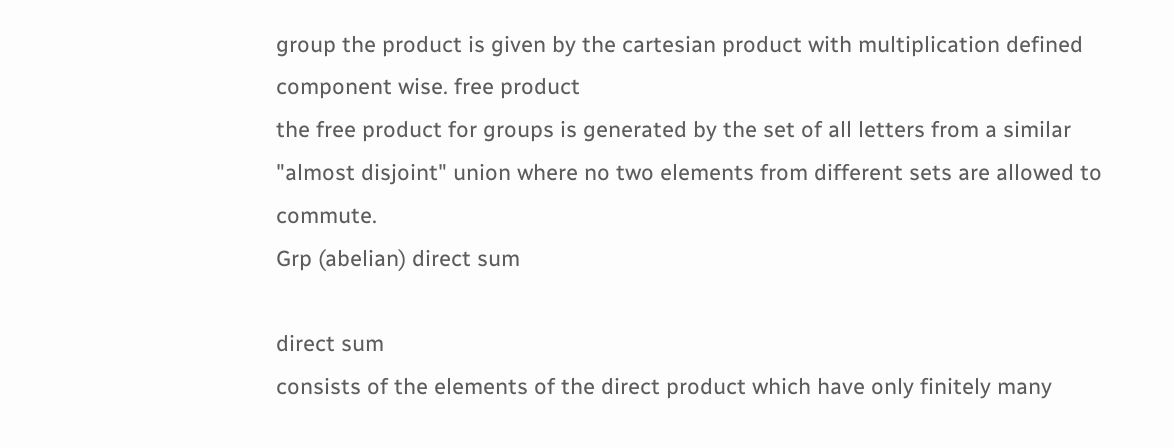group the product is given by the cartesian product with multiplication defined component wise. free product
the free product for groups is generated by the set of all letters from a similar "almost disjoint" union where no two elements from different sets are allowed to commute.
Grp (abelian) direct sum

direct sum
consists of the elements of the direct product which have only finitely many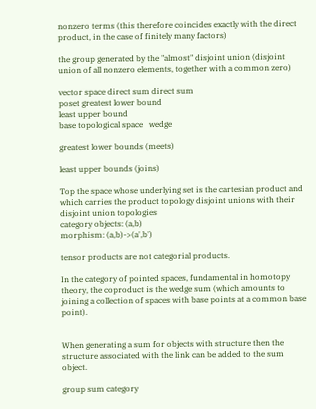nonzero terms (this therefore coincides exactly with the direct product, in the case of finitely many factors)

the group generated by the "almost" disjoint union (disjoint union of all nonzero elements, together with a common zero)

vector space direct sum direct sum
poset greatest lower bound
least upper bound
base topological space   wedge

greatest lower bounds (meets)

least upper bounds (joins)

Top the space whose underlying set is the cartesian product and which carries the product topology disjoint unions with their disjoint union topologies
category objects: (a,b)
morphism: (a,b)->(a',b')

tensor products are not categorial products.

In the category of pointed spaces, fundamental in homotopy theory, the coproduct is the wedge sum (which amounts to joining a collection of spaces with base points at a common base point).


When generating a sum for objects with structure then the structure associated with the link can be added to the sum object.

group sum category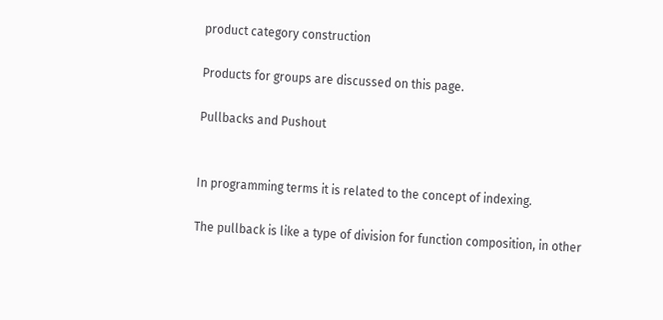product category construction

Products for groups are discussed on this page.

Pullbacks and Pushout


In programming terms it is related to the concept of indexing.

The pullback is like a type of division for function composition, in other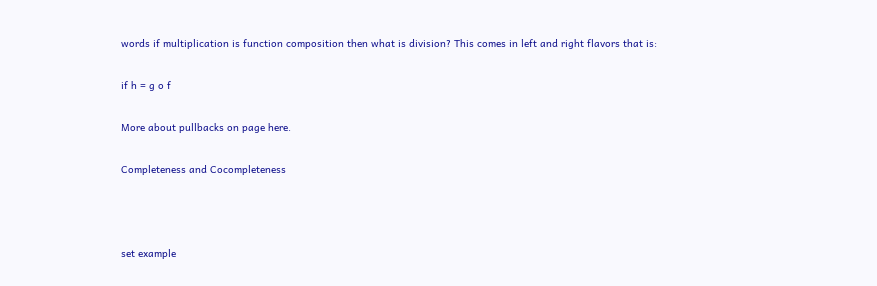words if multiplication is function composition then what is division? This comes in left and right flavors that is:

if h = g o f

More about pullbacks on page here.

Completeness and Cocompleteness



set example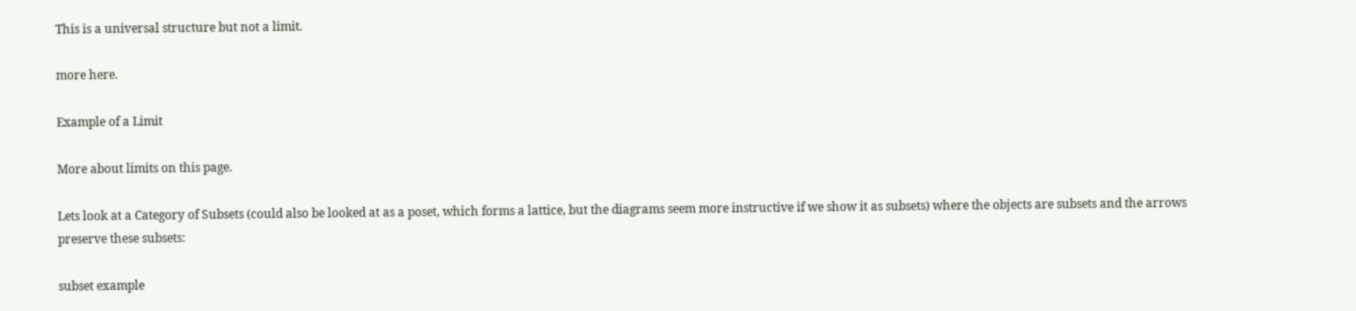This is a universal structure but not a limit.

more here.

Example of a Limit

More about limits on this page.

Lets look at a Category of Subsets (could also be looked at as a poset, which forms a lattice, but the diagrams seem more instructive if we show it as subsets) where the objects are subsets and the arrows preserve these subsets:

subset example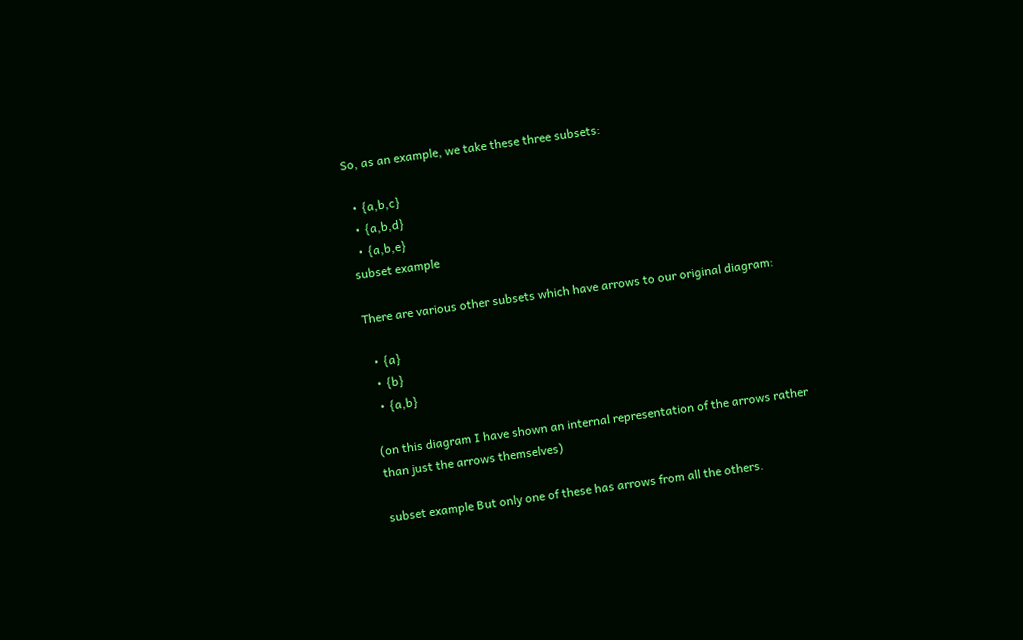So, as an example, we take these three subsets:

  • {a,b,c}
  • {a,b,d}
  • {a,b,e}
subset example

There are various other subsets which have arrows to our original diagram:

  • {a}
  • {b}
  • {a,b}

(on this diagram I have shown an internal representation of the arrows rather than just the arrows themselves)

subset example But only one of these has arrows from all the others.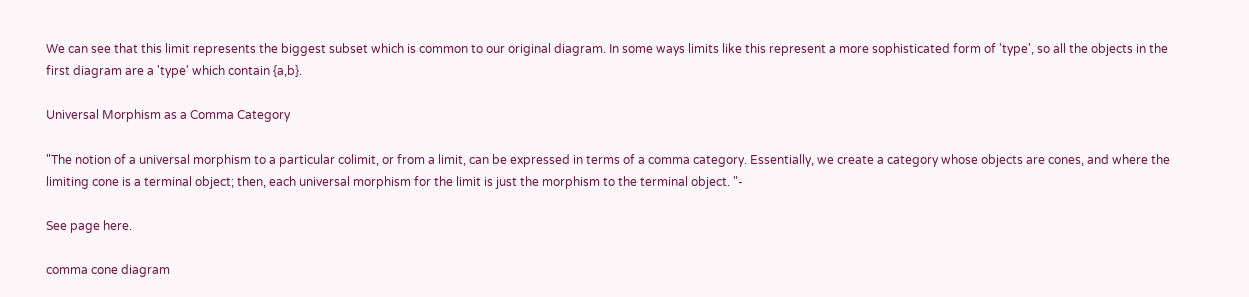We can see that this limit represents the biggest subset which is common to our original diagram. In some ways limits like this represent a more sophisticated form of 'type', so all the objects in the first diagram are a 'type' which contain {a,b}.

Universal Morphism as a Comma Category

"The notion of a universal morphism to a particular colimit, or from a limit, can be expressed in terms of a comma category. Essentially, we create a category whose objects are cones, and where the limiting cone is a terminal object; then, each universal morphism for the limit is just the morphism to the terminal object. "-

See page here.

comma cone diagram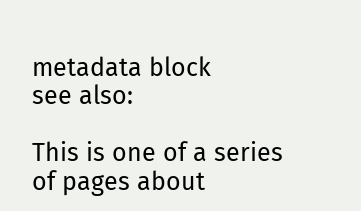metadata block
see also:

This is one of a series of pages about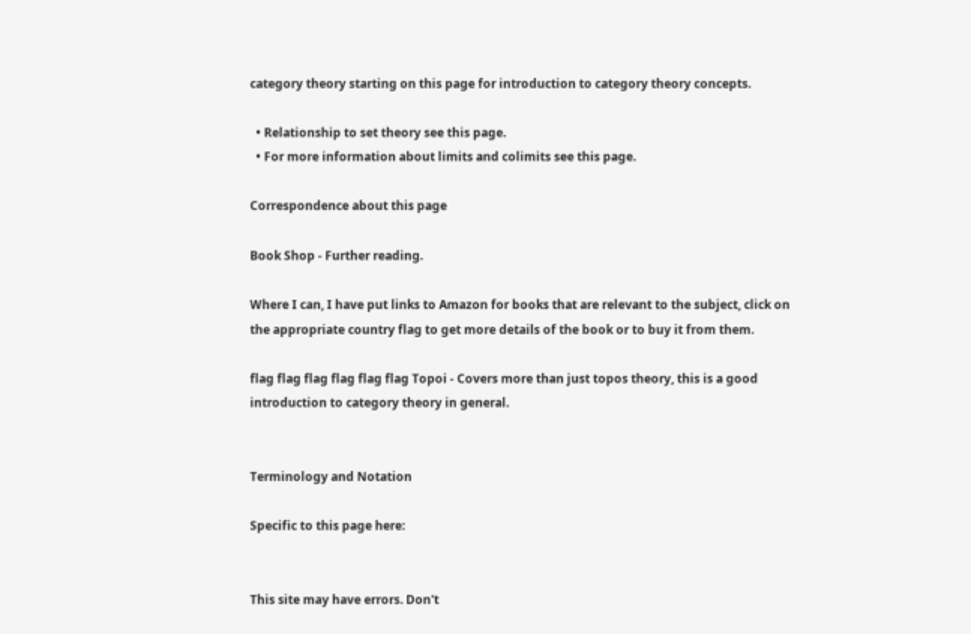category theory starting on this page for introduction to category theory concepts.

  • Relationship to set theory see this page.
  • For more information about limits and colimits see this page.

Correspondence about this page

Book Shop - Further reading.

Where I can, I have put links to Amazon for books that are relevant to the subject, click on the appropriate country flag to get more details of the book or to buy it from them.

flag flag flag flag flag flag Topoi - Covers more than just topos theory, this is a good introduction to category theory in general.


Terminology and Notation

Specific to this page here:


This site may have errors. Don't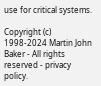use for critical systems.

Copyright (c) 1998-2024 Martin John Baker - All rights reserved - privacy policy.